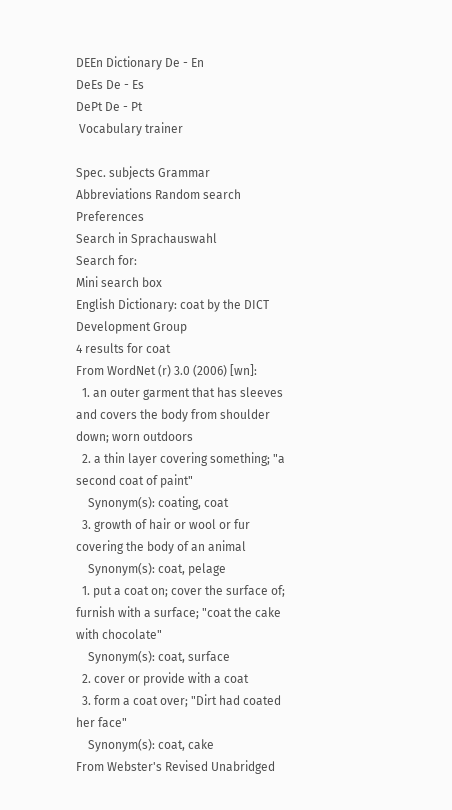DEEn Dictionary De - En
DeEs De - Es
DePt De - Pt
 Vocabulary trainer

Spec. subjects Grammar Abbreviations Random search Preferences
Search in Sprachauswahl
Search for:
Mini search box
English Dictionary: coat by the DICT Development Group
4 results for coat
From WordNet (r) 3.0 (2006) [wn]:
  1. an outer garment that has sleeves and covers the body from shoulder down; worn outdoors
  2. a thin layer covering something; "a second coat of paint"
    Synonym(s): coating, coat
  3. growth of hair or wool or fur covering the body of an animal
    Synonym(s): coat, pelage
  1. put a coat on; cover the surface of; furnish with a surface; "coat the cake with chocolate"
    Synonym(s): coat, surface
  2. cover or provide with a coat
  3. form a coat over; "Dirt had coated her face"
    Synonym(s): coat, cake
From Webster's Revised Unabridged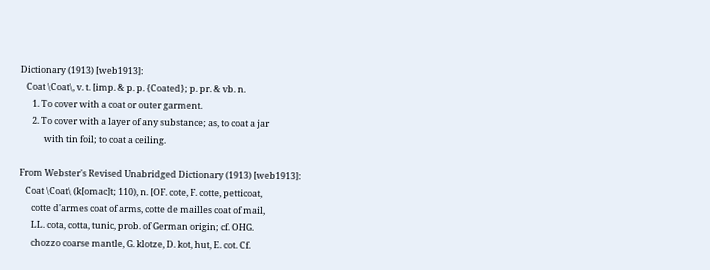Dictionary (1913) [web1913]:
   Coat \Coat\, v. t. [imp. & p. p. {Coated}; p. pr. & vb. n.
      1. To cover with a coat or outer garment.
      2. To cover with a layer of any substance; as, to coat a jar
            with tin foil; to coat a ceiling.

From Webster's Revised Unabridged Dictionary (1913) [web1913]:
   Coat \Coat\ (k[omac]t; 110), n. [OF. cote, F. cotte, petticoat,
      cotte d'armes coat of arms, cotte de mailles coat of mail,
      LL. cota, cotta, tunic, prob. of German origin; cf. OHG.
      chozzo coarse mantle, G. klotze, D. kot, hut, E. cot. Cf.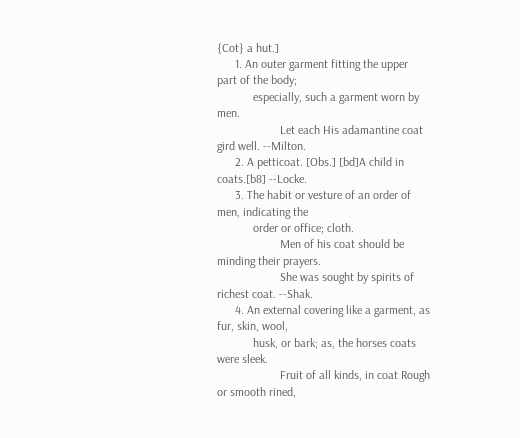{Cot} a hut.]
      1. An outer garment fitting the upper part of the body;
            especially, such a garment worn by men.
                     Let each His adamantine coat gird well. --Milton.
      2. A petticoat. [Obs.] [bd]A child in coats.[b8] --Locke.
      3. The habit or vesture of an order of men, indicating the
            order or office; cloth.
                     Men of his coat should be minding their prayers.
                     She was sought by spirits of richest coat. --Shak.
      4. An external covering like a garment, as fur, skin, wool,
            husk, or bark; as, the horses coats were sleek.
                     Fruit of all kinds, in coat Rough or smooth rined,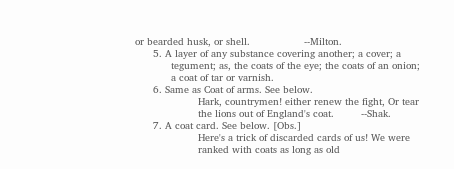or bearded husk, or shell.                  --Milton.
      5. A layer of any substance covering another; a cover; a
            tegument; as, the coats of the eye; the coats of an onion;
            a coat of tar or varnish.
      6. Same as Coat of arms. See below.
                     Hark, countrymen! either renew the fight, Or tear
                     the lions out of England's coat.         --Shak.
      7. A coat card. See below. [Obs.]
                     Here's a trick of discarded cards of us! We were
                     ranked with coats as long as old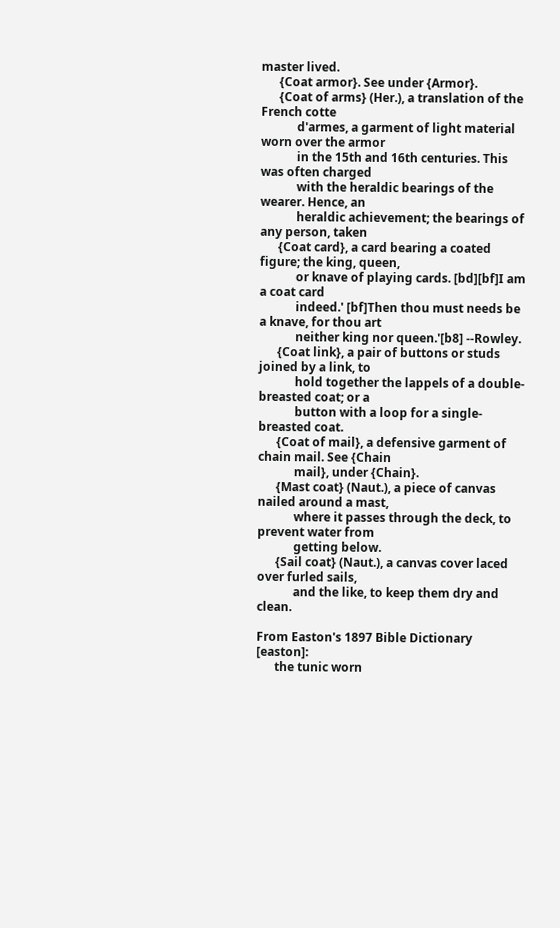master lived.
      {Coat armor}. See under {Armor}.
      {Coat of arms} (Her.), a translation of the French cotte
            d'armes, a garment of light material worn over the armor
            in the 15th and 16th centuries. This was often charged
            with the heraldic bearings of the wearer. Hence, an
            heraldic achievement; the bearings of any person, taken
      {Coat card}, a card bearing a coated figure; the king, queen,
            or knave of playing cards. [bd][bf]I am a coat card
            indeed.' [bf]Then thou must needs be a knave, for thou art
            neither king nor queen.'[b8] --Rowley.
      {Coat link}, a pair of buttons or studs joined by a link, to
            hold together the lappels of a double-breasted coat; or a
            button with a loop for a single-breasted coat.
      {Coat of mail}, a defensive garment of chain mail. See {Chain
            mail}, under {Chain}.
      {Mast coat} (Naut.), a piece of canvas nailed around a mast,
            where it passes through the deck, to prevent water from
            getting below.
      {Sail coat} (Naut.), a canvas cover laced over furled sails,
            and the like, to keep them dry and clean.

From Easton's 1897 Bible Dictionary [easton]:
      the tunic worn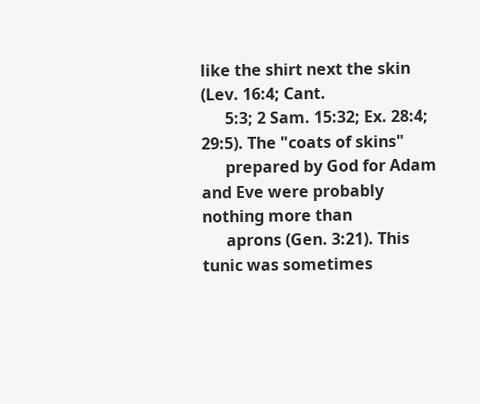like the shirt next the skin (Lev. 16:4; Cant.
      5:3; 2 Sam. 15:32; Ex. 28:4; 29:5). The "coats of skins"
      prepared by God for Adam and Eve were probably nothing more than
      aprons (Gen. 3:21). This tunic was sometimes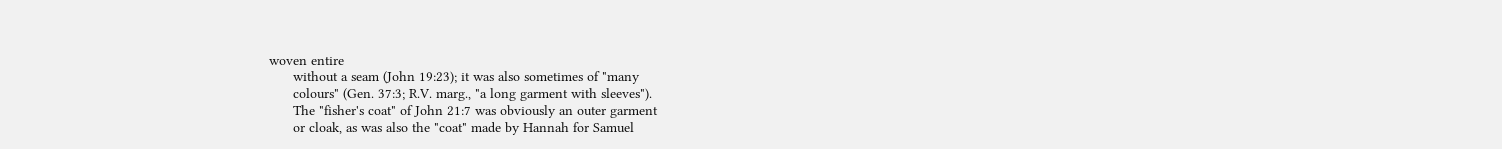woven entire
      without a seam (John 19:23); it was also sometimes of "many
      colours" (Gen. 37:3; R.V. marg., "a long garment with sleeves").
      The "fisher's coat" of John 21:7 was obviously an outer garment
      or cloak, as was also the "coat" made by Hannah for Samuel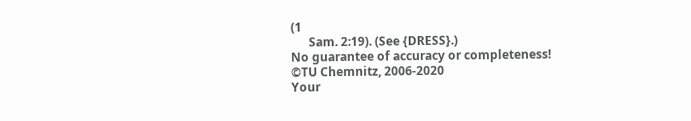(1
      Sam. 2:19). (See {DRESS}.)
No guarantee of accuracy or completeness!
©TU Chemnitz, 2006-2020
Your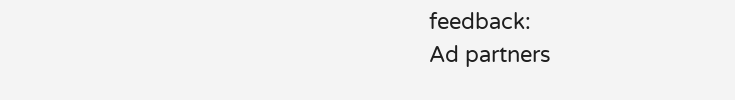feedback:
Ad partners